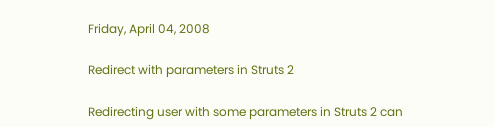Friday, April 04, 2008

Redirect with parameters in Struts 2

Redirecting user with some parameters in Struts 2 can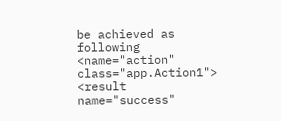be achieved as following
<name="action" class="app.Action1">
<result name="success"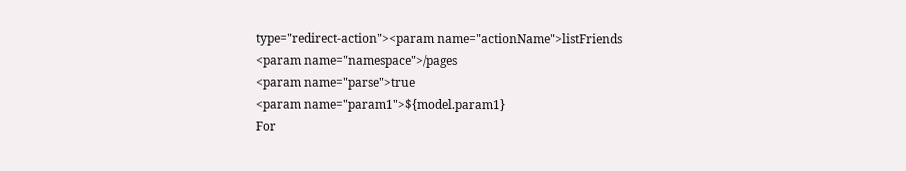type="redirect-action"><param name="actionName">listFriends
<param name="namespace">/pages
<param name="parse">true
<param name="param1">${model.param1}
For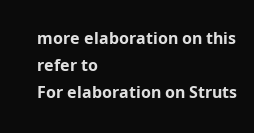more elaboration on this refer to
For elaboration on Struts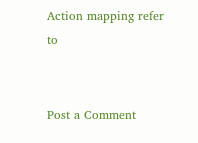Action mapping refer to


Post a Comment